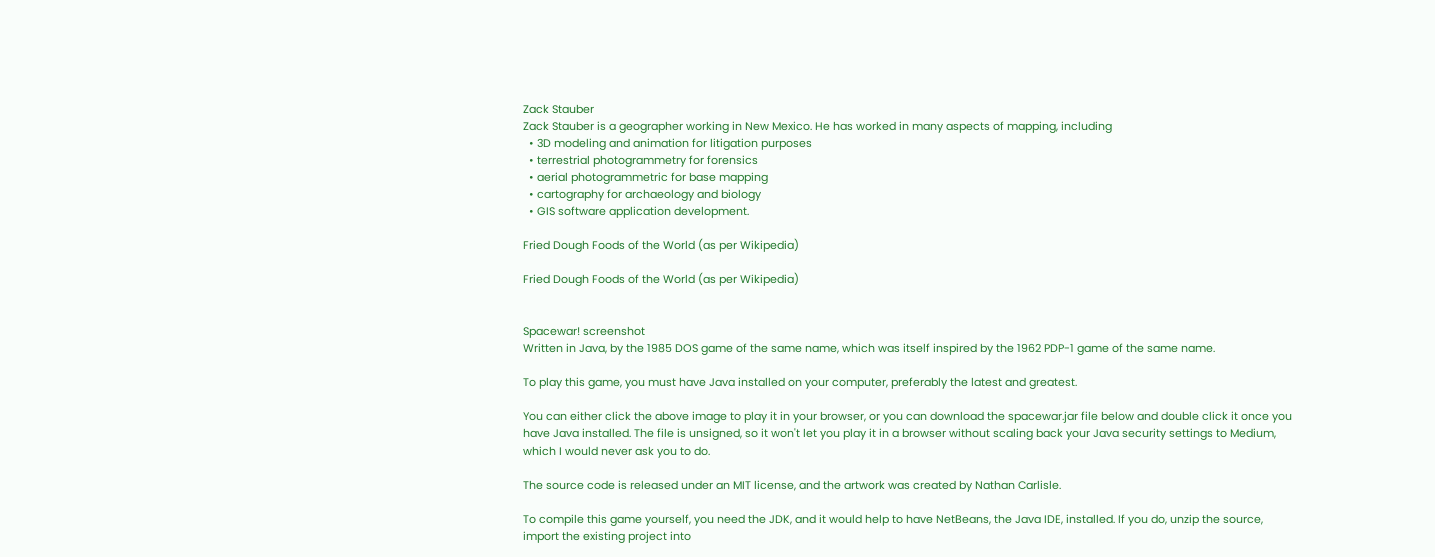Zack Stauber
Zack Stauber is a geographer working in New Mexico. He has worked in many aspects of mapping, including
  • 3D modeling and animation for litigation purposes
  • terrestrial photogrammetry for forensics
  • aerial photogrammetric for base mapping
  • cartography for archaeology and biology
  • GIS software application development.

Fried Dough Foods of the World (as per Wikipedia)

Fried Dough Foods of the World (as per Wikipedia)


Spacewar! screenshot
Written in Java, by the 1985 DOS game of the same name, which was itself inspired by the 1962 PDP-1 game of the same name.

To play this game, you must have Java installed on your computer, preferably the latest and greatest.

You can either click the above image to play it in your browser, or you can download the spacewar.jar file below and double click it once you have Java installed. The file is unsigned, so it won't let you play it in a browser without scaling back your Java security settings to Medium, which I would never ask you to do.

The source code is released under an MIT license, and the artwork was created by Nathan Carlisle.

To compile this game yourself, you need the JDK, and it would help to have NetBeans, the Java IDE, installed. If you do, unzip the source, import the existing project into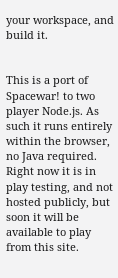your workspace, and build it.


This is a port of Spacewar! to two player Node.js. As such it runs entirely within the browser, no Java required. Right now it is in play testing, and not hosted publicly, but soon it will be available to play from this site.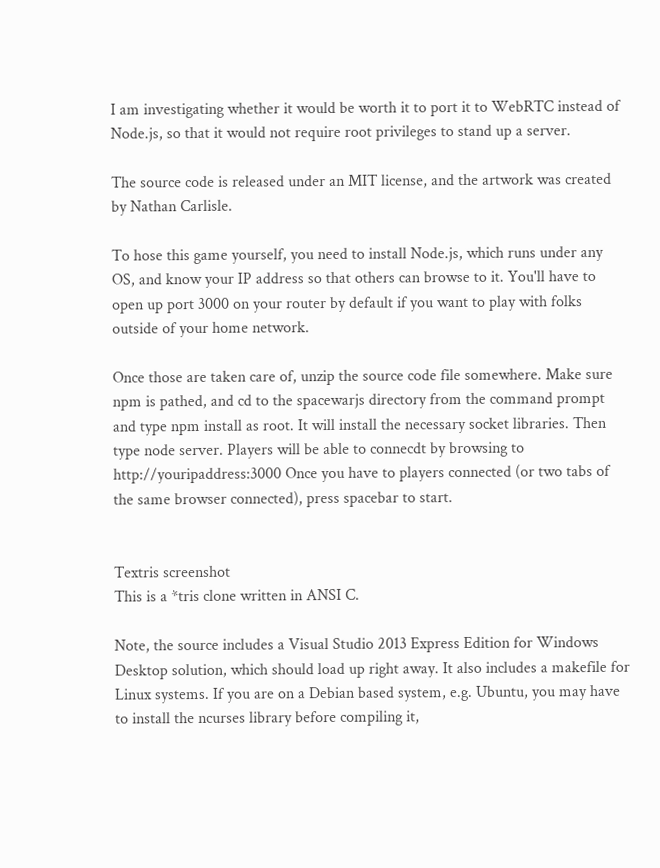I am investigating whether it would be worth it to port it to WebRTC instead of Node.js, so that it would not require root privileges to stand up a server.

The source code is released under an MIT license, and the artwork was created by Nathan Carlisle.

To hose this game yourself, you need to install Node.js, which runs under any OS, and know your IP address so that others can browse to it. You'll have to open up port 3000 on your router by default if you want to play with folks outside of your home network.

Once those are taken care of, unzip the source code file somewhere. Make sure npm is pathed, and cd to the spacewarjs directory from the command prompt and type npm install as root. It will install the necessary socket libraries. Then type node server. Players will be able to connecdt by browsing to http://youripaddress:3000 Once you have to players connected (or two tabs of the same browser connected), press spacebar to start.


Textris screenshot
This is a *tris clone written in ANSI C.

Note, the source includes a Visual Studio 2013 Express Edition for Windows Desktop solution, which should load up right away. It also includes a makefile for Linux systems. If you are on a Debian based system, e.g. Ubuntu, you may have to install the ncurses library before compiling it,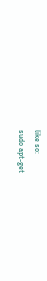like so:
sudo apt-get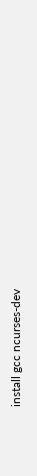install gcc ncurses-dev